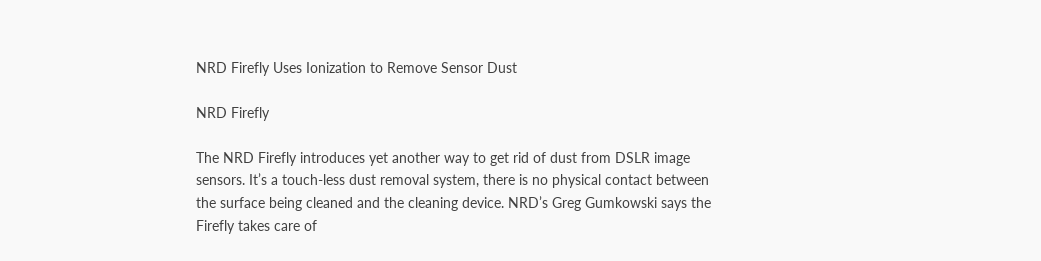NRD Firefly Uses Ionization to Remove Sensor Dust

NRD Firefly

The NRD Firefly introduces yet another way to get rid of dust from DSLR image sensors. It’s a touch-less dust removal system, there is no physical contact between the surface being cleaned and the cleaning device. NRD’s Greg Gumkowski says the Firefly takes care of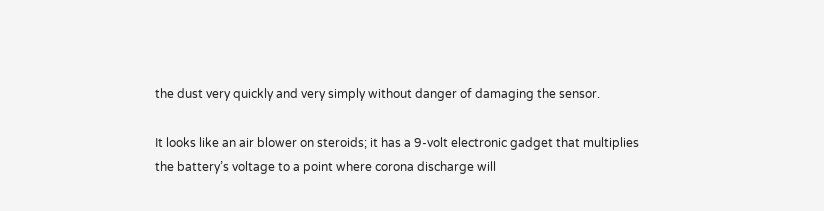the dust very quickly and very simply without danger of damaging the sensor.

It looks like an air blower on steroids; it has a 9-volt electronic gadget that multiplies the battery’s voltage to a point where corona discharge will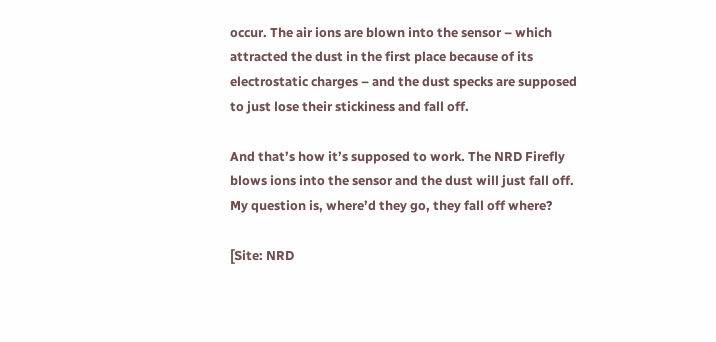occur. The air ions are blown into the sensor – which attracted the dust in the first place because of its electrostatic charges – and the dust specks are supposed to just lose their stickiness and fall off.

And that’s how it’s supposed to work. The NRD Firefly blows ions into the sensor and the dust will just fall off. My question is, where’d they go, they fall off where?

[Site: NRD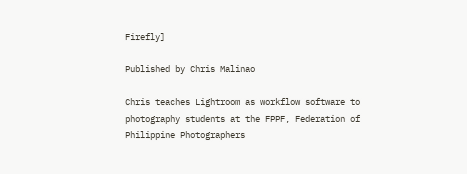Firefly]

Published by Chris Malinao

Chris teaches Lightroom as workflow software to photography students at the FPPF, Federation of Philippine Photographers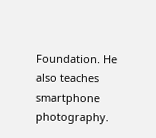Foundation. He also teaches smartphone photography.